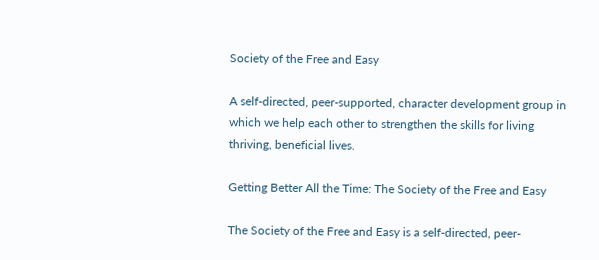Society of the Free and Easy

A self-directed, peer-supported, character development group in which we help each other to strengthen the skills for living thriving, beneficial lives.

Getting Better All the Time: The Society of the Free and Easy

The Society of the Free and Easy is a self-directed, peer-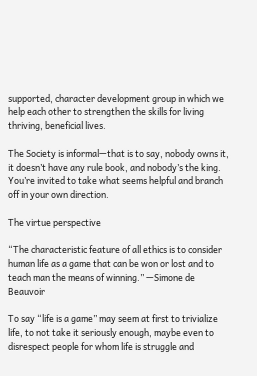supported, character development group in which we help each other to strengthen the skills for living thriving, beneficial lives.

The Society is informal—that is to say, nobody owns it, it doesn’t have any rule book, and nobody’s the king. You’re invited to take what seems helpful and branch off in your own direction.

The virtue perspective

“The characteristic feature of all ethics is to consider human life as a game that can be won or lost and to teach man the means of winning.” —Simone de Beauvoir

To say “life is a game” may seem at first to trivialize life, to not take it seriously enough, maybe even to disrespect people for whom life is struggle and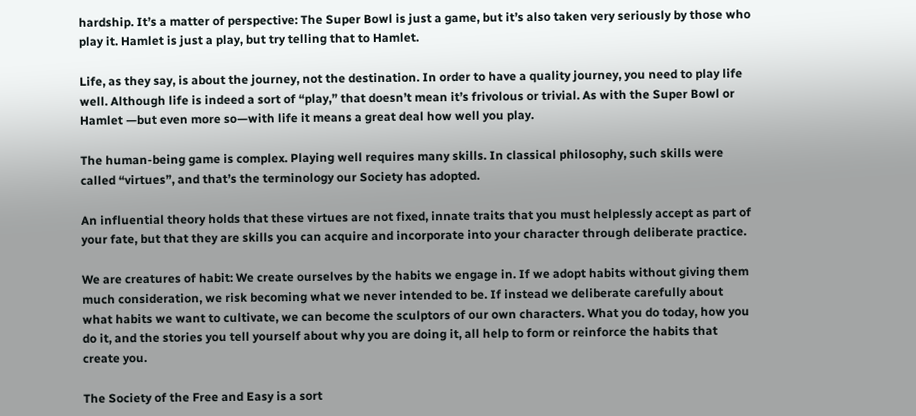hardship. It’s a matter of perspective: The Super Bowl is just a game, but it’s also taken very seriously by those who play it. Hamlet is just a play, but try telling that to Hamlet.

Life, as they say, is about the journey, not the destination. In order to have a quality journey, you need to play life well. Although life is indeed a sort of “play,” that doesn’t mean it’s frivolous or trivial. As with the Super Bowl or Hamlet —but even more so—with life it means a great deal how well you play.

The human-being game is complex. Playing well requires many skills. In classical philosophy, such skills were called “virtues”, and that’s the terminology our Society has adopted.

An influential theory holds that these virtues are not fixed, innate traits that you must helplessly accept as part of your fate, but that they are skills you can acquire and incorporate into your character through deliberate practice.

We are creatures of habit: We create ourselves by the habits we engage in. If we adopt habits without giving them much consideration, we risk becoming what we never intended to be. If instead we deliberate carefully about what habits we want to cultivate, we can become the sculptors of our own characters. What you do today, how you do it, and the stories you tell yourself about why you are doing it, all help to form or reinforce the habits that create you.

The Society of the Free and Easy is a sort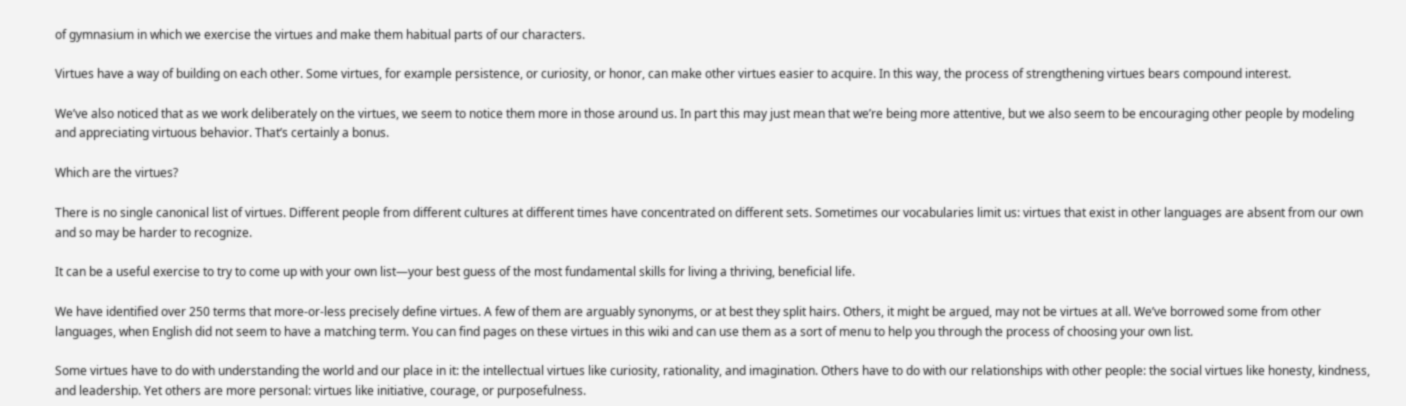of gymnasium in which we exercise the virtues and make them habitual parts of our characters.

Virtues have a way of building on each other. Some virtues, for example persistence, or curiosity, or honor, can make other virtues easier to acquire. In this way, the process of strengthening virtues bears compound interest.

We’ve also noticed that as we work deliberately on the virtues, we seem to notice them more in those around us. In part this may just mean that we’re being more attentive, but we also seem to be encouraging other people by modeling and appreciating virtuous behavior. That’s certainly a bonus.

Which are the virtues?

There is no single canonical list of virtues. Different people from different cultures at different times have concentrated on different sets. Sometimes our vocabularies limit us: virtues that exist in other languages are absent from our own and so may be harder to recognize.

It can be a useful exercise to try to come up with your own list—your best guess of the most fundamental skills for living a thriving, beneficial life.

We have identified over 250 terms that more-or-less precisely define virtues. A few of them are arguably synonyms, or at best they split hairs. Others, it might be argued, may not be virtues at all. We’ve borrowed some from other languages, when English did not seem to have a matching term. You can find pages on these virtues in this wiki and can use them as a sort of menu to help you through the process of choosing your own list.

Some virtues have to do with understanding the world and our place in it: the intellectual virtues like curiosity, rationality, and imagination. Others have to do with our relationships with other people: the social virtues like honesty, kindness, and leadership. Yet others are more personal: virtues like initiative, courage, or purposefulness.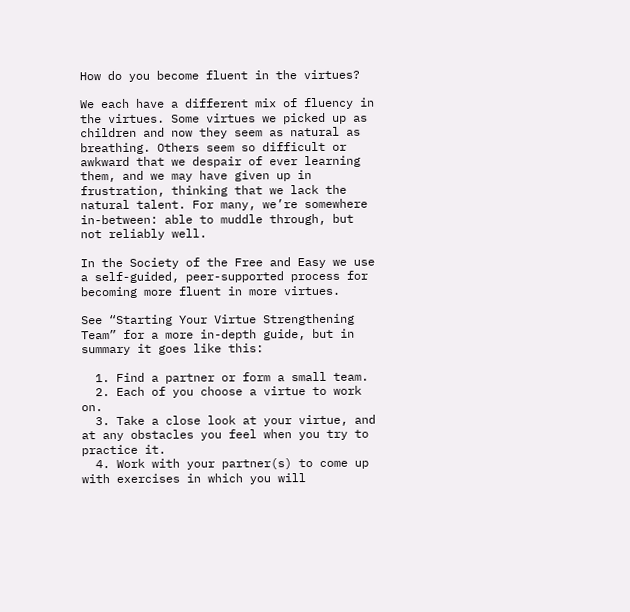How do you become fluent in the virtues?

We each have a different mix of fluency in the virtues. Some virtues we picked up as children and now they seem as natural as breathing. Others seem so difficult or awkward that we despair of ever learning them, and we may have given up in frustration, thinking that we lack the natural talent. For many, we’re somewhere in-between: able to muddle through, but not reliably well.

In the Society of the Free and Easy we use a self-guided, peer-supported process for becoming more fluent in more virtues.

See “Starting Your Virtue Strengthening Team” for a more in-depth guide, but in summary it goes like this:

  1. Find a partner or form a small team.
  2. Each of you choose a virtue to work on.
  3. Take a close look at your virtue, and at any obstacles you feel when you try to practice it.
  4. Work with your partner(s) to come up with exercises in which you will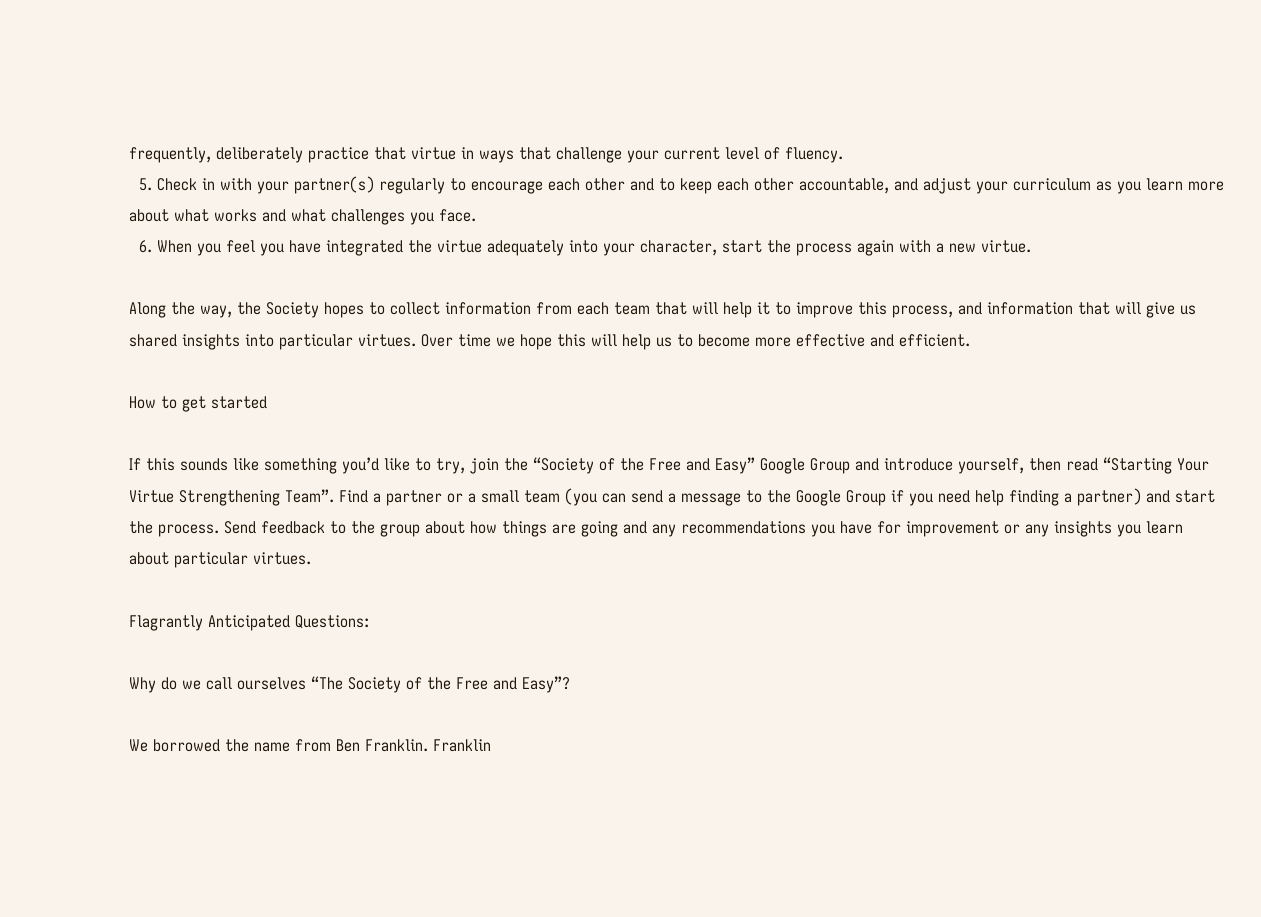frequently, deliberately practice that virtue in ways that challenge your current level of fluency.
  5. Check in with your partner(s) regularly to encourage each other and to keep each other accountable, and adjust your curriculum as you learn more about what works and what challenges you face.
  6. When you feel you have integrated the virtue adequately into your character, start the process again with a new virtue.

Along the way, the Society hopes to collect information from each team that will help it to improve this process, and information that will give us shared insights into particular virtues. Over time we hope this will help us to become more effective and efficient.

How to get started

If this sounds like something you’d like to try, join the “Society of the Free and Easy” Google Group and introduce yourself, then read “Starting Your Virtue Strengthening Team”. Find a partner or a small team (you can send a message to the Google Group if you need help finding a partner) and start the process. Send feedback to the group about how things are going and any recommendations you have for improvement or any insights you learn about particular virtues.

Flagrantly Anticipated Questions:

Why do we call ourselves “The Society of the Free and Easy”?

We borrowed the name from Ben Franklin. Franklin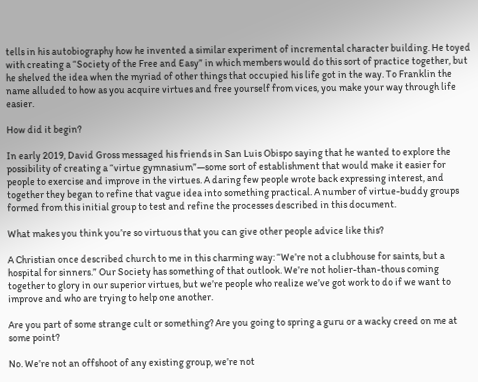tells in his autobiography how he invented a similar experiment of incremental character building. He toyed with creating a “Society of the Free and Easy” in which members would do this sort of practice together, but he shelved the idea when the myriad of other things that occupied his life got in the way. To Franklin the name alluded to how as you acquire virtues and free yourself from vices, you make your way through life easier.

How did it begin?

In early 2019, David Gross messaged his friends in San Luis Obispo saying that he wanted to explore the possibility of creating a “virtue gymnasium”—some sort of establishment that would make it easier for people to exercise and improve in the virtues. A daring few people wrote back expressing interest, and together they began to refine that vague idea into something practical. A number of virtue-buddy groups formed from this initial group to test and refine the processes described in this document.

What makes you think you’re so virtuous that you can give other people advice like this?

A Christian once described church to me in this charming way: “We’re not a clubhouse for saints, but a hospital for sinners.” Our Society has something of that outlook. We’re not holier-than-thous coming together to glory in our superior virtues, but we’re people who realize we’ve got work to do if we want to improve and who are trying to help one another.

Are you part of some strange cult or something? Are you going to spring a guru or a wacky creed on me at some point?

No. We’re not an offshoot of any existing group, we’re not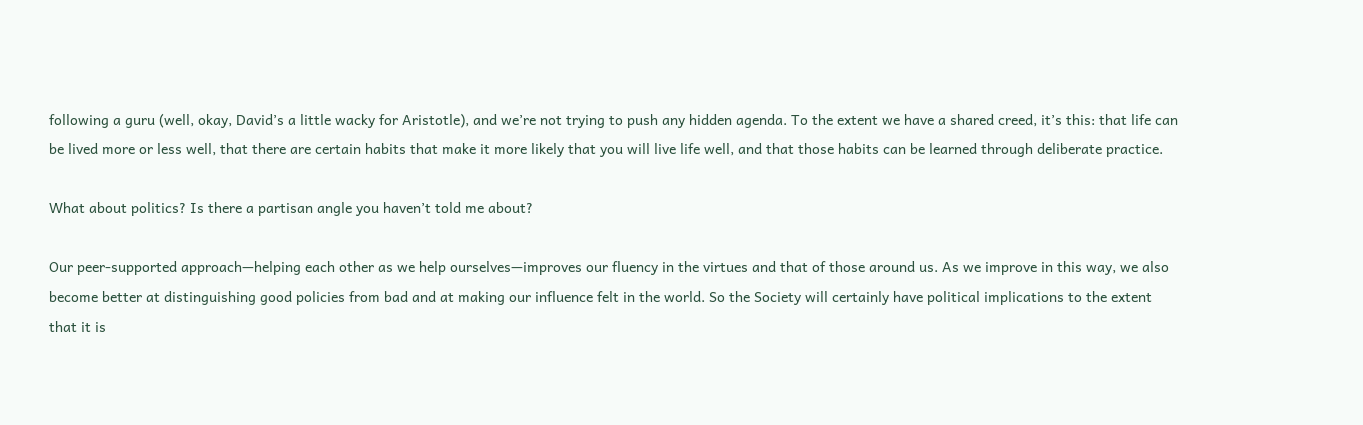following a guru (well, okay, David’s a little wacky for Aristotle), and we’re not trying to push any hidden agenda. To the extent we have a shared creed, it’s this: that life can be lived more or less well, that there are certain habits that make it more likely that you will live life well, and that those habits can be learned through deliberate practice.

What about politics? Is there a partisan angle you haven’t told me about?

Our peer-supported approach—helping each other as we help ourselves—improves our fluency in the virtues and that of those around us. As we improve in this way, we also become better at distinguishing good policies from bad and at making our influence felt in the world. So the Society will certainly have political implications to the extent that it is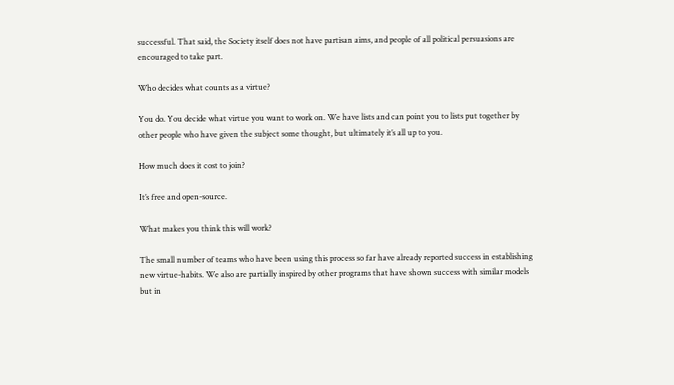successful. That said, the Society itself does not have partisan aims, and people of all political persuasions are encouraged to take part.

Who decides what counts as a virtue?

You do. You decide what virtue you want to work on. We have lists and can point you to lists put together by other people who have given the subject some thought, but ultimately it’s all up to you.

How much does it cost to join?

It’s free and open-source.

What makes you think this will work?

The small number of teams who have been using this process so far have already reported success in establishing new virtue-habits. We also are partially inspired by other programs that have shown success with similar models but in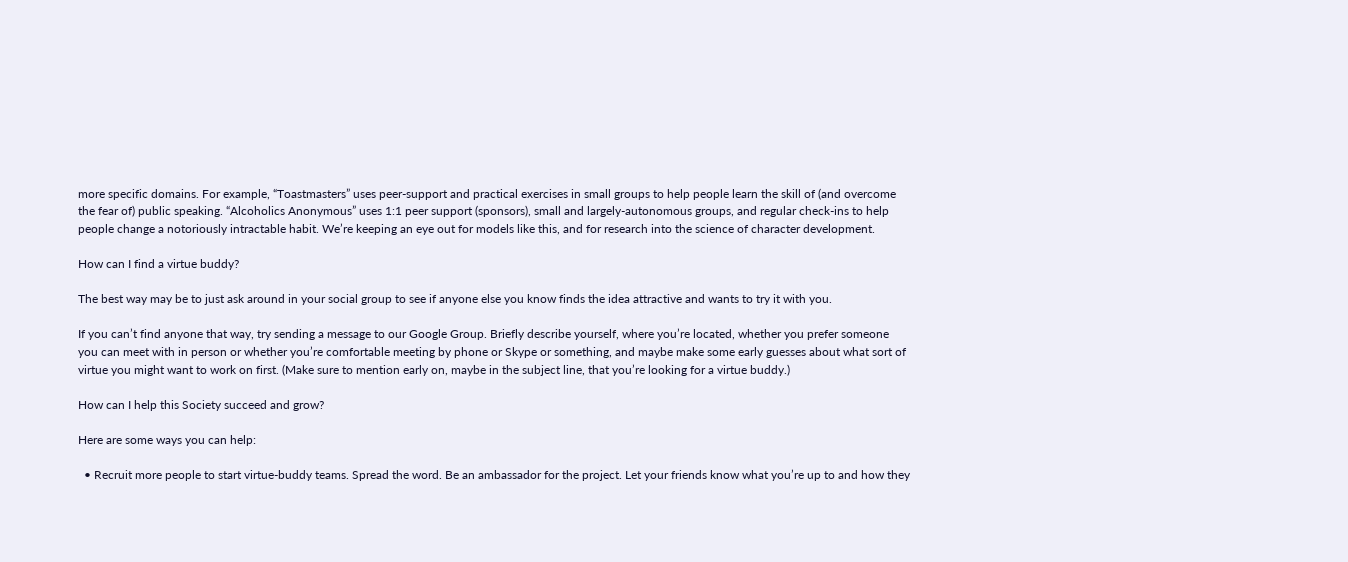more specific domains. For example, “Toastmasters” uses peer-support and practical exercises in small groups to help people learn the skill of (and overcome the fear of) public speaking. “Alcoholics Anonymous” uses 1:1 peer support (sponsors), small and largely-autonomous groups, and regular check-ins to help people change a notoriously intractable habit. We’re keeping an eye out for models like this, and for research into the science of character development.

How can I find a virtue buddy?

The best way may be to just ask around in your social group to see if anyone else you know finds the idea attractive and wants to try it with you.

If you can’t find anyone that way, try sending a message to our Google Group. Briefly describe yourself, where you’re located, whether you prefer someone you can meet with in person or whether you’re comfortable meeting by phone or Skype or something, and maybe make some early guesses about what sort of virtue you might want to work on first. (Make sure to mention early on, maybe in the subject line, that you’re looking for a virtue buddy.)

How can I help this Society succeed and grow?

Here are some ways you can help:

  • Recruit more people to start virtue-buddy teams. Spread the word. Be an ambassador for the project. Let your friends know what you’re up to and how they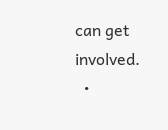can get involved.
  •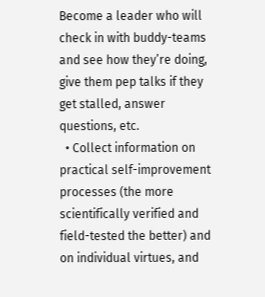Become a leader who will check in with buddy-teams and see how they’re doing, give them pep talks if they get stalled, answer questions, etc.
  • Collect information on practical self-improvement processes (the more scientifically verified and field-tested the better) and on individual virtues, and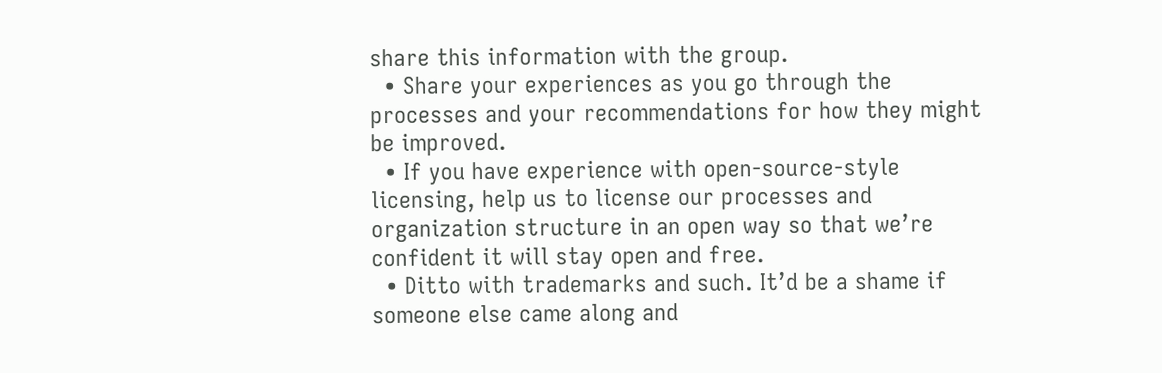share this information with the group.
  • Share your experiences as you go through the processes and your recommendations for how they might be improved.
  • If you have experience with open-source-style licensing, help us to license our processes and organization structure in an open way so that we’re confident it will stay open and free.
  • Ditto with trademarks and such. It’d be a shame if someone else came along and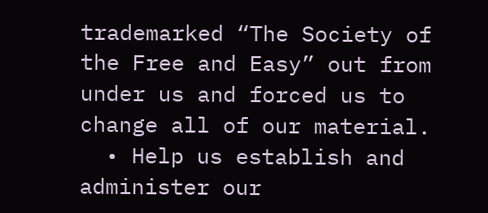trademarked “The Society of the Free and Easy” out from under us and forced us to change all of our material.
  • Help us establish and administer our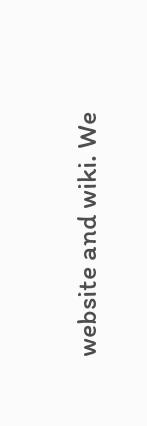website and wiki. We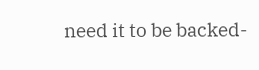need it to be backed-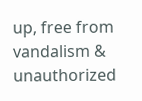up, free from vandalism & unauthorized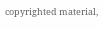copyrighted material,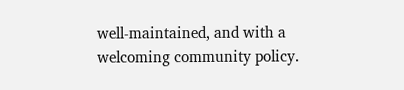well-maintained, and with a welcoming community policy.